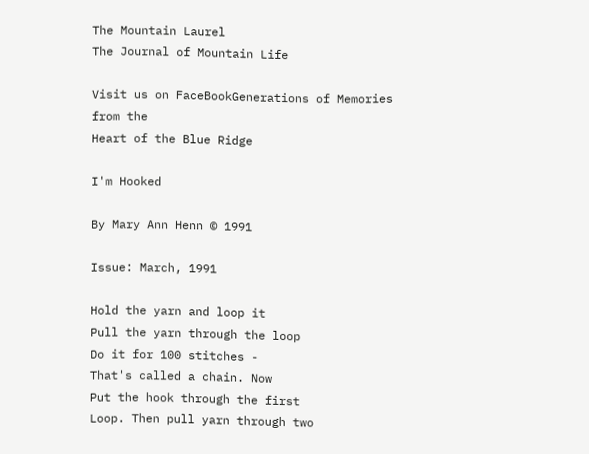The Mountain Laurel
The Journal of Mountain Life

Visit us on FaceBookGenerations of Memories
from the
Heart of the Blue Ridge

I'm Hooked

By Mary Ann Henn © 1991

Issue: March, 1991

Hold the yarn and loop it
Pull the yarn through the loop
Do it for 100 stitches -
That's called a chain. Now
Put the hook through the first
Loop. Then pull yarn through two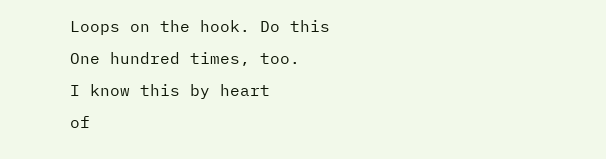Loops on the hook. Do this
One hundred times, too.
I know this by heart
of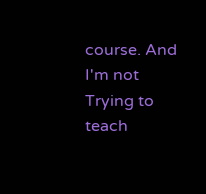course. And I'm not
Trying to teach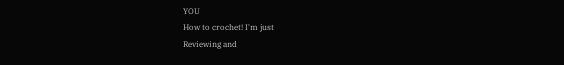YOU
How to crochet! I'm just
Reviewing and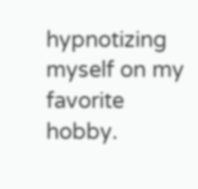hypnotizing
myself on my favorite hobby.